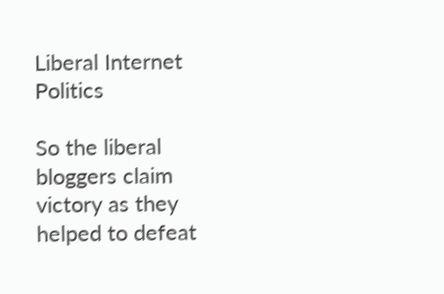Liberal Internet Politics

So the liberal bloggers claim victory as they helped to defeat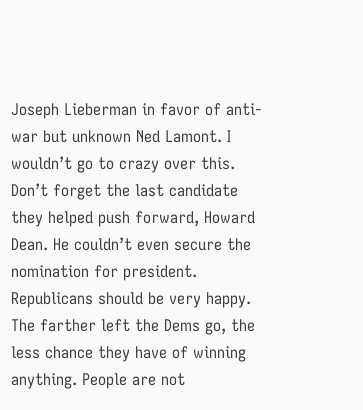Joseph Lieberman in favor of anti-war but unknown Ned Lamont. I wouldn’t go to crazy over this. Don’t forget the last candidate they helped push forward, Howard Dean. He couldn’t even secure the nomination for president.
Republicans should be very happy. The farther left the Dems go, the less chance they have of winning anything. People are not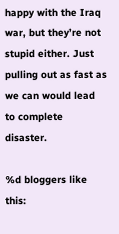happy with the Iraq war, but they’re not stupid either. Just pulling out as fast as we can would lead to complete disaster.

%d bloggers like this: